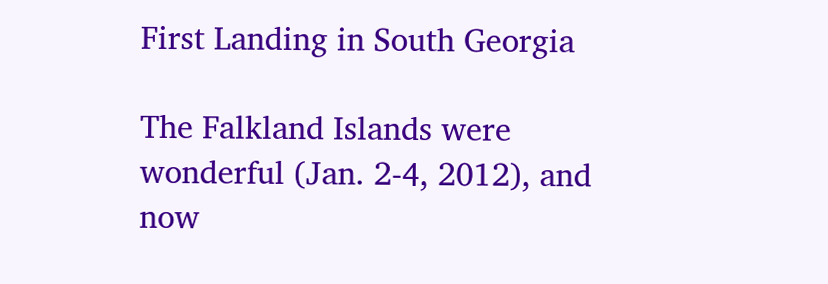First Landing in South Georgia

The Falkland Islands were wonderful (Jan. 2-4, 2012), and now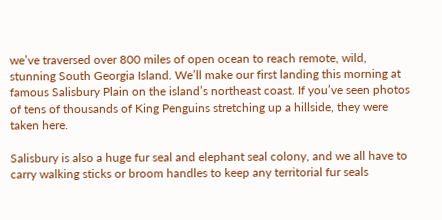we’ve traversed over 800 miles of open ocean to reach remote, wild, stunning South Georgia Island. We’ll make our first landing this morning at famous Salisbury Plain on the island’s northeast coast. If you’ve seen photos of tens of thousands of King Penguins stretching up a hillside, they were taken here.

Salisbury is also a huge fur seal and elephant seal colony, and we all have to carry walking sticks or broom handles to keep any territorial fur seals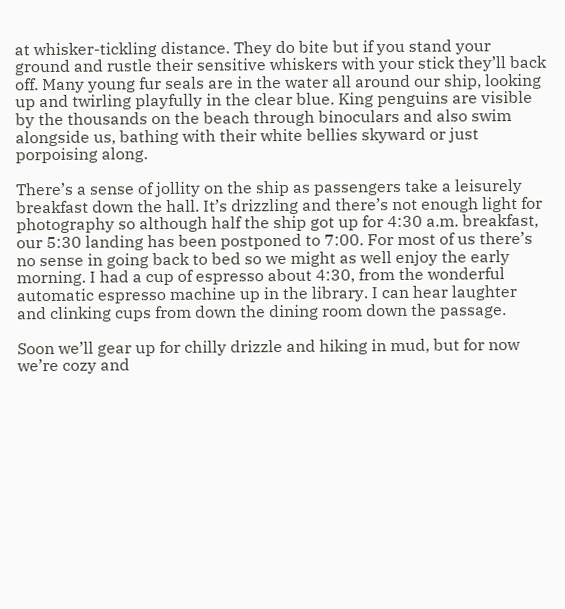at whisker-tickling distance. They do bite but if you stand your ground and rustle their sensitive whiskers with your stick they’ll back off. Many young fur seals are in the water all around our ship, looking up and twirling playfully in the clear blue. King penguins are visible by the thousands on the beach through binoculars and also swim alongside us, bathing with their white bellies skyward or just porpoising along.

There’s a sense of jollity on the ship as passengers take a leisurely breakfast down the hall. It’s drizzling and there’s not enough light for photography so although half the ship got up for 4:30 a.m. breakfast, our 5:30 landing has been postponed to 7:00. For most of us there’s no sense in going back to bed so we might as well enjoy the early morning. I had a cup of espresso about 4:30, from the wonderful automatic espresso machine up in the library. I can hear laughter and clinking cups from down the dining room down the passage.

Soon we’ll gear up for chilly drizzle and hiking in mud, but for now we’re cozy and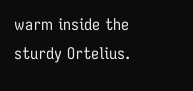warm inside the sturdy Ortelius.